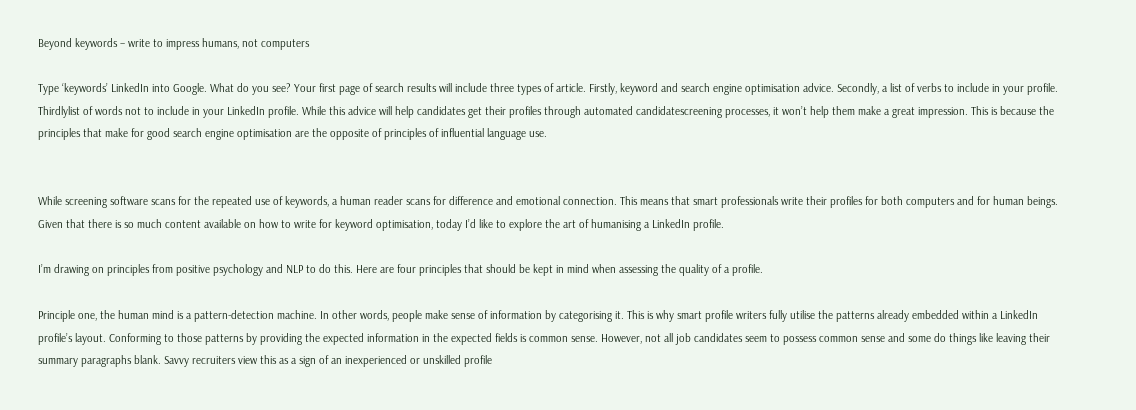Beyond keywords – write to impress humans, not computers

Type ‘keywords’ LinkedIn into Google. What do you see? Your first page of search results will include three types of article. Firstly, keyword and search engine optimisation advice. Secondly, a list of verbs to include in your profile. Thirdlylist of words not to include in your LinkedIn profile. While this advice will help candidates get their profiles through automated candidatescreening processes, it won’t help them make a great impression. This is because the principles that make for good search engine optimisation are the opposite of principles of influential language use.


While screening software scans for the repeated use of keywords, a human reader scans for difference and emotional connection. This means that smart professionals write their profiles for both computers and for human beings. Given that there is so much content available on how to write for keyword optimisation, today I’d like to explore the art of humanising a LinkedIn profile.

I’m drawing on principles from positive psychology and NLP to do this. Here are four principles that should be kept in mind when assessing the quality of a profile.

Principle one, the human mind is a pattern-detection machine. In other words, people make sense of information by categorising it. This is why smart profile writers fully utilise the patterns already embedded within a LinkedIn profile’s layout. Conforming to those patterns by providing the expected information in the expected fields is common sense. However, not all job candidates seem to possess common sense and some do things like leaving their summary paragraphs blank. Savvy recruiters view this as a sign of an inexperienced or unskilled profile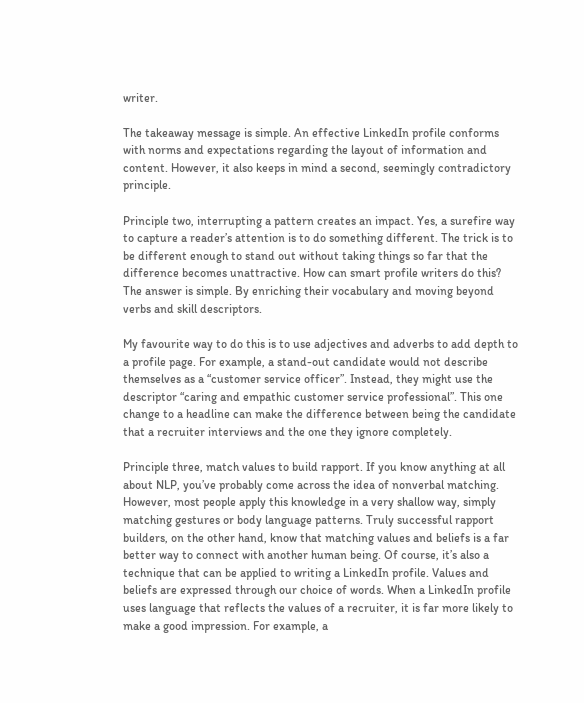writer.

The takeaway message is simple. An effective LinkedIn profile conforms with norms and expectations regarding the layout of information and content. However, it also keeps in mind a second, seemingly contradictory principle.

Principle two, interrupting a pattern creates an impact. Yes, a surefire way to capture a reader’s attention is to do something different. The trick is to be different enough to stand out without taking things so far that the difference becomes unattractive. How can smart profile writers do this? The answer is simple. By enriching their vocabulary and moving beyond verbs and skill descriptors.

My favourite way to do this is to use adjectives and adverbs to add depth to a profile page. For example, a stand-out candidate would not describe themselves as a “customer service officer”. Instead, they might use the descriptor “caring and empathic customer service professional”. This one change to a headline can make the difference between being the candidate that a recruiter interviews and the one they ignore completely.

Principle three, match values to build rapport. If you know anything at all about NLP, you’ve probably come across the idea of nonverbal matching. However, most people apply this knowledge in a very shallow way, simply matching gestures or body language patterns. Truly successful rapport builders, on the other hand, know that matching values and beliefs is a far better way to connect with another human being. Of course, it’s also a technique that can be applied to writing a LinkedIn profile. Values and beliefs are expressed through our choice of words. When a LinkedIn profile uses language that reflects the values of a recruiter, it is far more likely to make a good impression. For example, a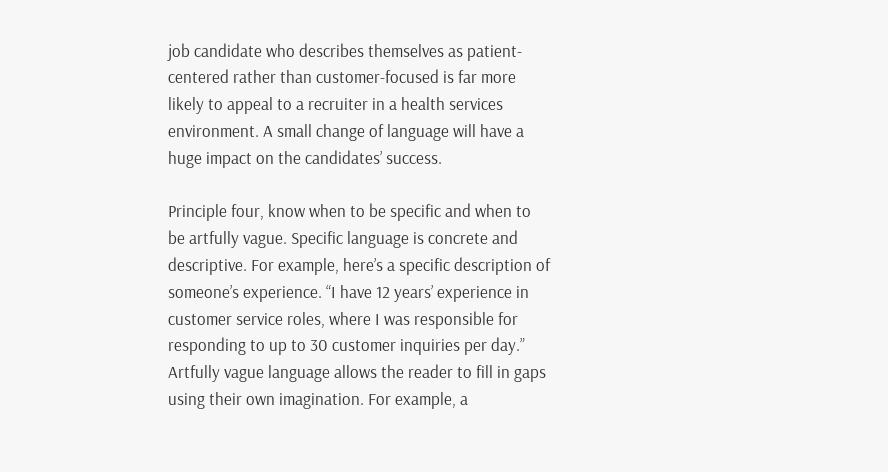job candidate who describes themselves as patient-centered rather than customer-focused is far more likely to appeal to a recruiter in a health services environment. A small change of language will have a huge impact on the candidates’ success.

Principle four, know when to be specific and when to be artfully vague. Specific language is concrete and descriptive. For example, here’s a specific description of someone’s experience. “I have 12 years’ experience in customer service roles, where I was responsible for responding to up to 30 customer inquiries per day.” Artfully vague language allows the reader to fill in gaps using their own imagination. For example, a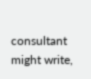consultant might write,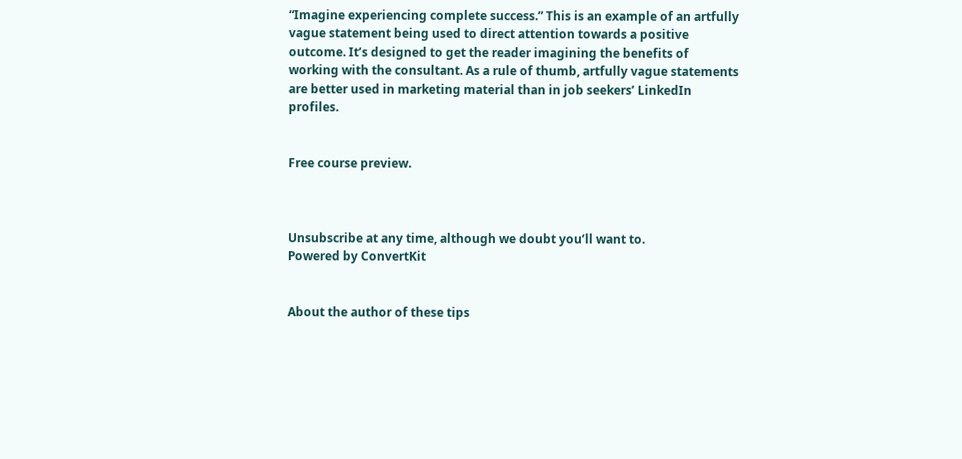“Imagine experiencing complete success.” This is an example of an artfully vague statement being used to direct attention towards a positive outcome. It’s designed to get the reader imagining the benefits of working with the consultant. As a rule of thumb, artfully vague statements are better used in marketing material than in job seekers’ LinkedIn profiles.


Free course preview.



Unsubscribe at any time, although we doubt you’ll want to.
Powered by ConvertKit


About the author of these tips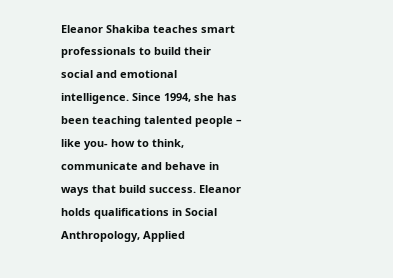Eleanor Shakiba teaches smart professionals to build their social and emotional intelligence. Since 1994, she has been teaching talented people – like you- how to think, communicate and behave in ways that build success. Eleanor holds qualifications in Social Anthropology, Applied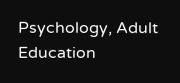Psychology, Adult Education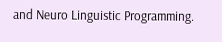and Neuro Linguistic Programming.